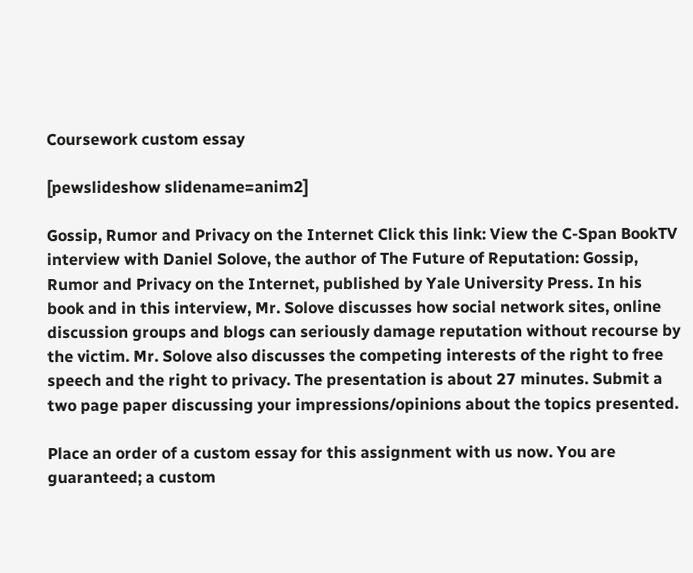Coursework custom essay

[pewslideshow slidename=anim2]

Gossip, Rumor and Privacy on the Internet Click this link: View the C-Span BookTV interview with Daniel Solove, the author of The Future of Reputation: Gossip, Rumor and Privacy on the Internet, published by Yale University Press. In his book and in this interview, Mr. Solove discusses how social network sites, online discussion groups and blogs can seriously damage reputation without recourse by the victim. Mr. Solove also discusses the competing interests of the right to free speech and the right to privacy. The presentation is about 27 minutes. Submit a two page paper discussing your impressions/opinions about the topics presented.

Place an order of a custom essay for this assignment with us now. You are guaranteed; a custom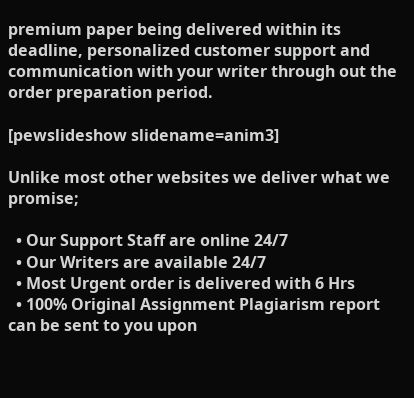premium paper being delivered within its deadline, personalized customer support and communication with your writer through out the order preparation period.

[pewslideshow slidename=anim3]

Unlike most other websites we deliver what we promise;

  • Our Support Staff are online 24/7
  • Our Writers are available 24/7
  • Most Urgent order is delivered with 6 Hrs
  • 100% Original Assignment Plagiarism report can be sent to you upon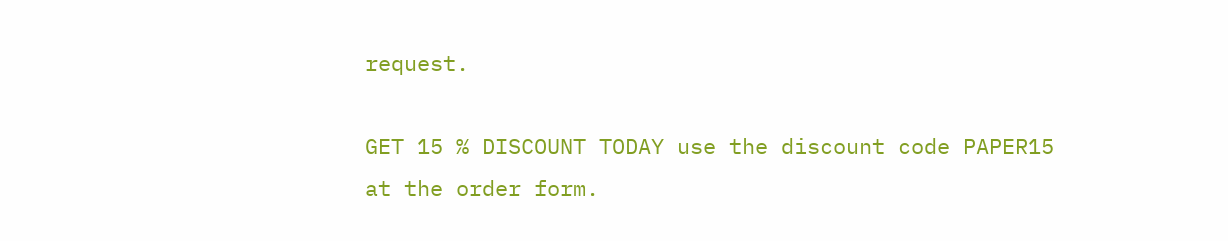request.

GET 15 % DISCOUNT TODAY use the discount code PAPER15 at the order form.